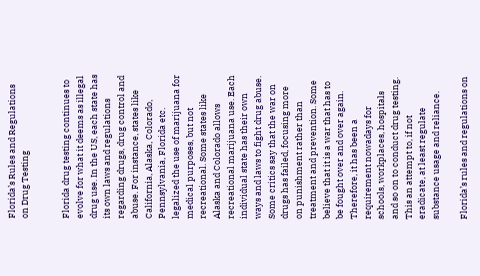Florida’s Rules and Regulations on Drug Testing


Florida drug testing continues to evolve for what it deems as illegal drug use. In the US, each state has its own laws and regulations regarding drugs, drug control and abuse. For instance, states like California, Alaska, Colorado, Pennsylvania, Florida etc. legalized the use of marijuana for medical purposes, but not recreational. Some states like Alaska and Colorado allows recreational marijuana use. Each individual state has their own ways and laws to fight drug abuse. Some critics say that the war on drugs has failed, focusing more on punishment rather than treatment and prevention. Some believe that it is a war that has to be fought over and over again. Therefore, it has been a requirement nowadays for schools, workplaces, hospitals and so on to conduct drug testing. This an attempt to, if not eradicate, at least regulate substance usage and reliance.

Florida’s rules and regulations on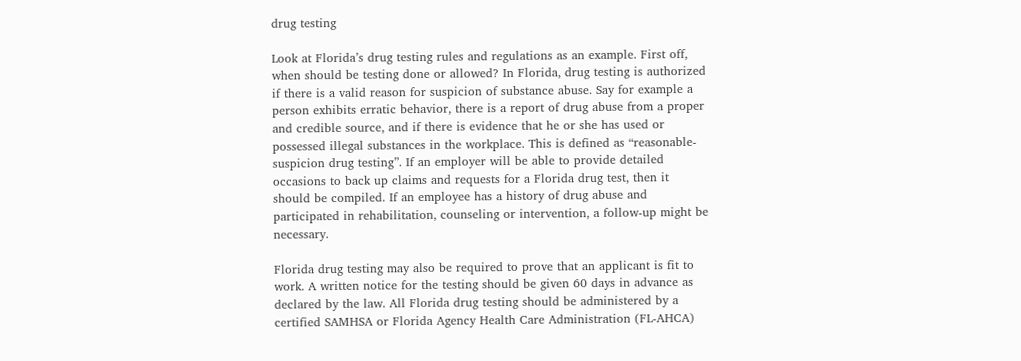drug testing

Look at Florida’s drug testing rules and regulations as an example. First off, when should be testing done or allowed? In Florida, drug testing is authorized if there is a valid reason for suspicion of substance abuse. Say for example a person exhibits erratic behavior, there is a report of drug abuse from a proper and credible source, and if there is evidence that he or she has used or possessed illegal substances in the workplace. This is defined as “reasonable-suspicion drug testing”. If an employer will be able to provide detailed occasions to back up claims and requests for a Florida drug test, then it should be compiled. If an employee has a history of drug abuse and participated in rehabilitation, counseling or intervention, a follow-up might be necessary.

Florida drug testing may also be required to prove that an applicant is fit to work. A written notice for the testing should be given 60 days in advance as declared by the law. All Florida drug testing should be administered by a certified SAMHSA or Florida Agency Health Care Administration (FL-AHCA)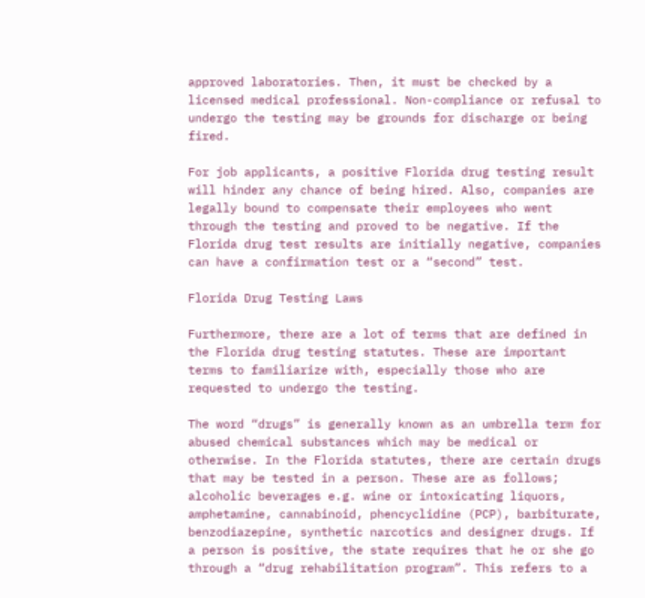approved laboratories. Then, it must be checked by a licensed medical professional. Non-compliance or refusal to undergo the testing may be grounds for discharge or being fired.

For job applicants, a positive Florida drug testing result will hinder any chance of being hired. Also, companies are legally bound to compensate their employees who went through the testing and proved to be negative. If the Florida drug test results are initially negative, companies can have a confirmation test or a “second” test.

Florida Drug Testing Laws

Furthermore, there are a lot of terms that are defined in the Florida drug testing statutes. These are important terms to familiarize with, especially those who are requested to undergo the testing.

The word “drugs” is generally known as an umbrella term for abused chemical substances which may be medical or otherwise. In the Florida statutes, there are certain drugs that may be tested in a person. These are as follows; alcoholic beverages e.g. wine or intoxicating liquors, amphetamine, cannabinoid, phencyclidine (PCP), barbiturate, benzodiazepine, synthetic narcotics and designer drugs. If a person is positive, the state requires that he or she go through a “drug rehabilitation program”. This refers to a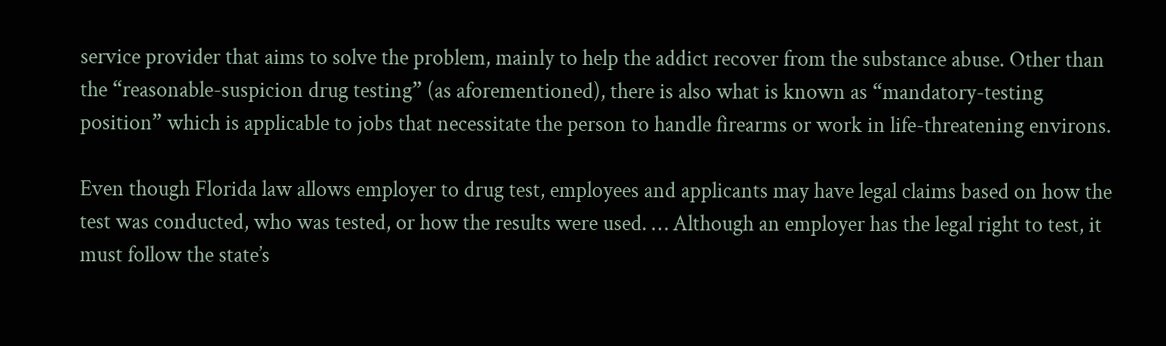service provider that aims to solve the problem, mainly to help the addict recover from the substance abuse. Other than the “reasonable-suspicion drug testing” (as aforementioned), there is also what is known as “mandatory-testing position” which is applicable to jobs that necessitate the person to handle firearms or work in life-threatening environs.

Even though Florida law allows employer to drug test, employees and applicants may have legal claims based on how the test was conducted, who was tested, or how the results were used. … Although an employer has the legal right to test, it must follow the state’s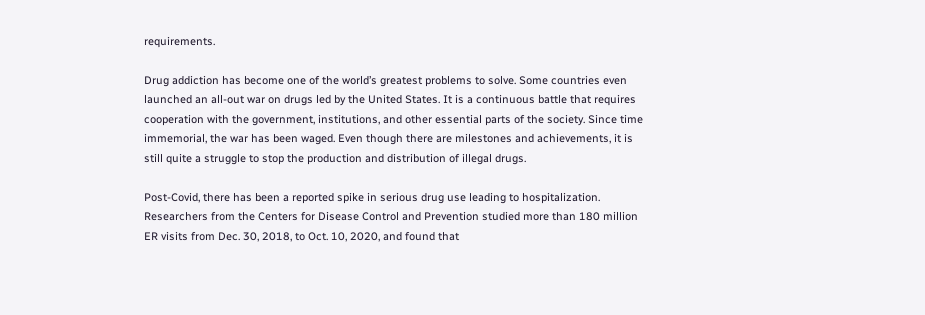requirements.

Drug addiction has become one of the world’s greatest problems to solve. Some countries even launched an all-out war on drugs led by the United States. It is a continuous battle that requires cooperation with the government, institutions, and other essential parts of the society. Since time immemorial, the war has been waged. Even though there are milestones and achievements, it is still quite a struggle to stop the production and distribution of illegal drugs.

Post-Covid, there has been a reported spike in serious drug use leading to hospitalization. Researchers from the Centers for Disease Control and Prevention studied more than 180 million ER visits from Dec. 30, 2018, to Oct. 10, 2020, and found that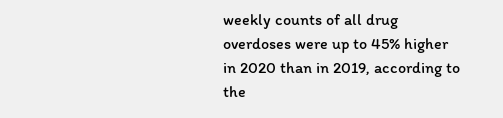weekly counts of all drug overdoses were up to 45% higher in 2020 than in 2019, according to the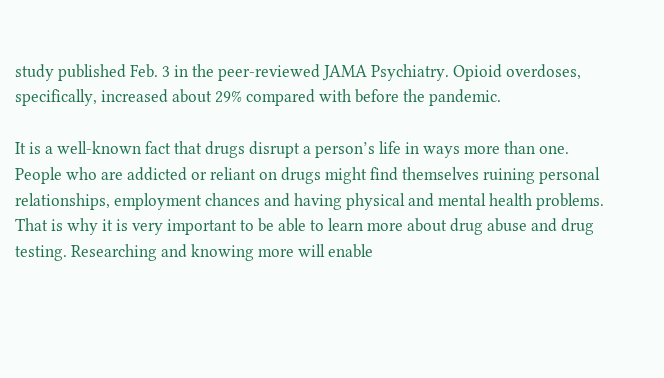study published Feb. 3 in the peer-reviewed JAMA Psychiatry. Opioid overdoses, specifically, increased about 29% compared with before the pandemic.

It is a well-known fact that drugs disrupt a person’s life in ways more than one. People who are addicted or reliant on drugs might find themselves ruining personal relationships, employment chances and having physical and mental health problems. That is why it is very important to be able to learn more about drug abuse and drug testing. Researching and knowing more will enable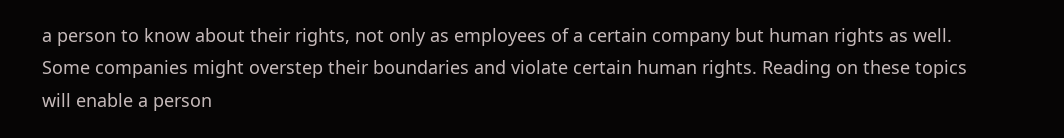a person to know about their rights, not only as employees of a certain company but human rights as well. Some companies might overstep their boundaries and violate certain human rights. Reading on these topics will enable a person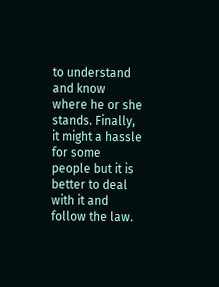to understand and know where he or she stands. Finally, it might a hassle for some people but it is better to deal with it and follow the law.